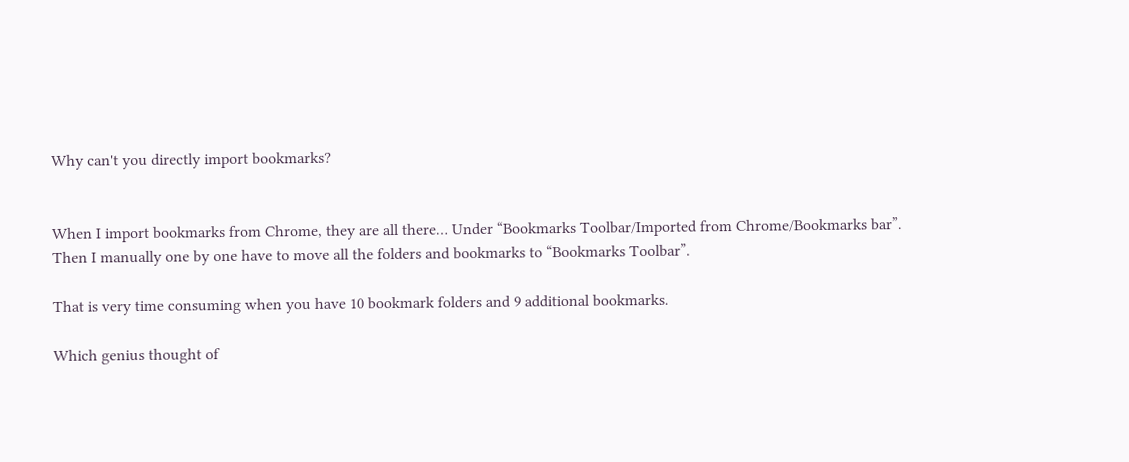Why can't you directly import bookmarks?


When I import bookmarks from Chrome, they are all there… Under “Bookmarks Toolbar/Imported from Chrome/Bookmarks bar”.
Then I manually one by one have to move all the folders and bookmarks to “Bookmarks Toolbar”.

That is very time consuming when you have 10 bookmark folders and 9 additional bookmarks.

Which genius thought of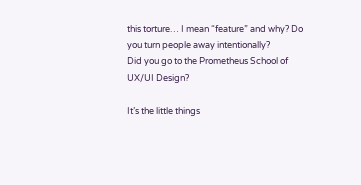this torture… I mean “feature” and why? Do you turn people away intentionally?
Did you go to the Prometheus School of UX/UI Design?

It’s the little things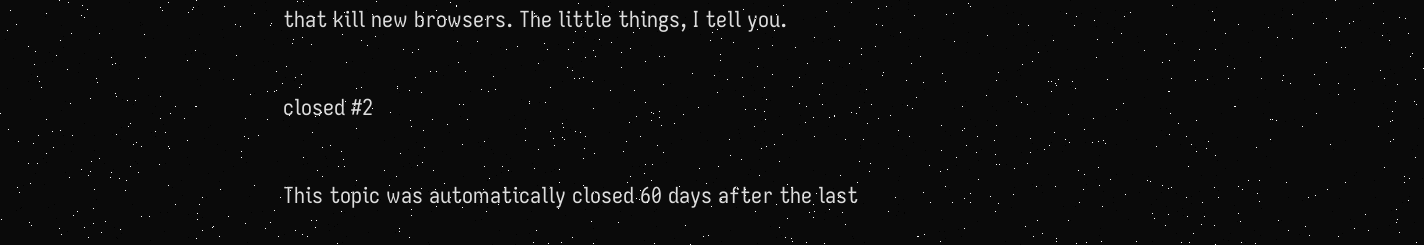that kill new browsers. The little things, I tell you.

closed #2

This topic was automatically closed 60 days after the last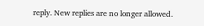reply. New replies are no longer allowed.